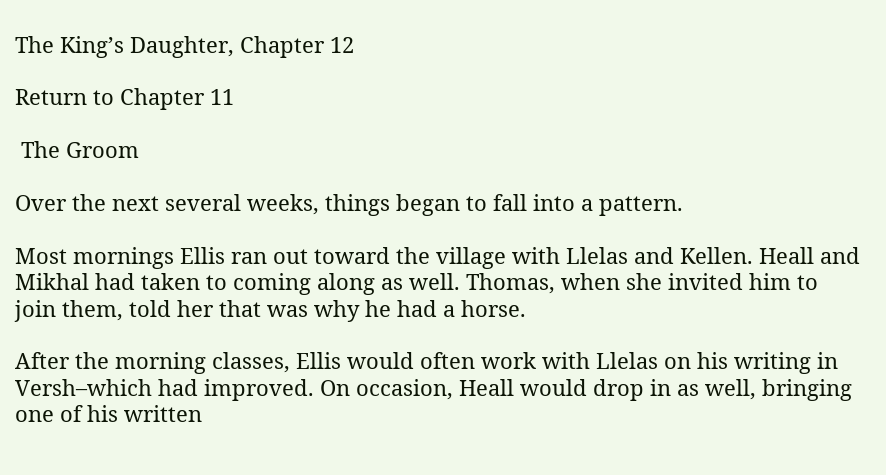The King’s Daughter, Chapter 12

Return to Chapter 11

 The Groom

Over the next several weeks, things began to fall into a pattern.

Most mornings Ellis ran out toward the village with Llelas and Kellen. Heall and Mikhal had taken to coming along as well. Thomas, when she invited him to join them, told her that was why he had a horse.

After the morning classes, Ellis would often work with Llelas on his writing in Versh–which had improved. On occasion, Heall would drop in as well, bringing one of his written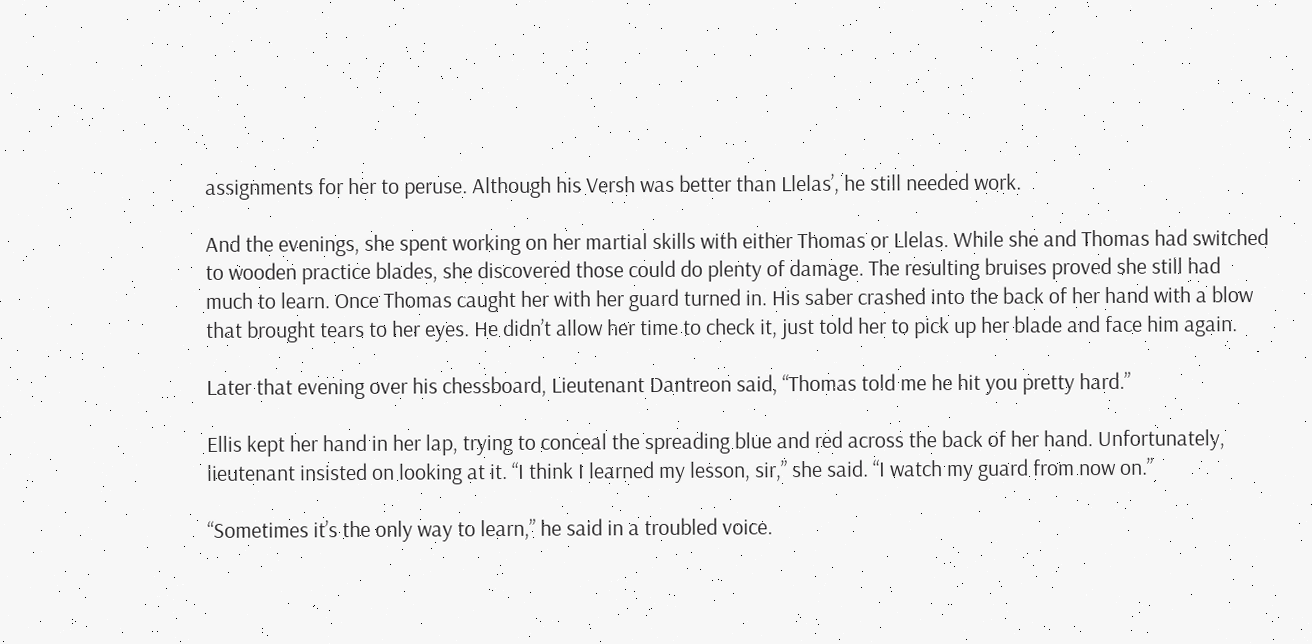assignments for her to peruse. Although his Versh was better than Llelas’, he still needed work.

And the evenings, she spent working on her martial skills with either Thomas or Llelas. While she and Thomas had switched to wooden practice blades, she discovered those could do plenty of damage. The resulting bruises proved she still had much to learn. Once Thomas caught her with her guard turned in. His saber crashed into the back of her hand with a blow that brought tears to her eyes. He didn’t allow her time to check it, just told her to pick up her blade and face him again.

Later that evening over his chessboard, Lieutenant Dantreon said, “Thomas told me he hit you pretty hard.”

Ellis kept her hand in her lap, trying to conceal the spreading blue and red across the back of her hand. Unfortunately, lieutenant insisted on looking at it. “I think I learned my lesson, sir,” she said. “I watch my guard from now on.”

“Sometimes it’s the only way to learn,” he said in a troubled voice.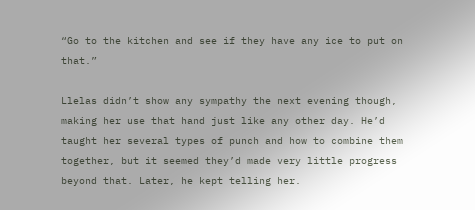“Go to the kitchen and see if they have any ice to put on that.”

Llelas didn’t show any sympathy the next evening though, making her use that hand just like any other day. He’d taught her several types of punch and how to combine them together, but it seemed they’d made very little progress beyond that. Later, he kept telling her.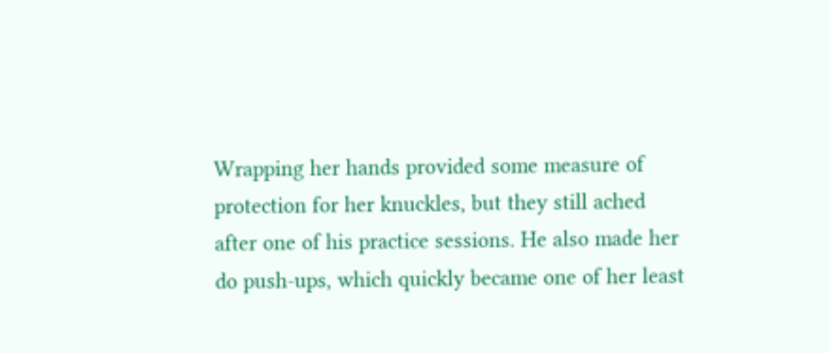Wrapping her hands provided some measure of protection for her knuckles, but they still ached after one of his practice sessions. He also made her do push-ups, which quickly became one of her least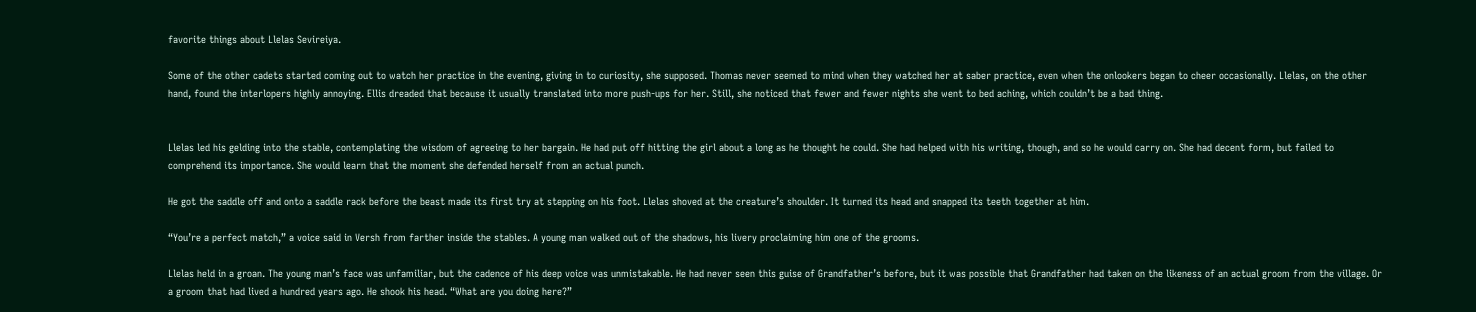favorite things about Llelas Sevireiya.

Some of the other cadets started coming out to watch her practice in the evening, giving in to curiosity, she supposed. Thomas never seemed to mind when they watched her at saber practice, even when the onlookers began to cheer occasionally. Llelas, on the other hand, found the interlopers highly annoying. Ellis dreaded that because it usually translated into more push-ups for her. Still, she noticed that fewer and fewer nights she went to bed aching, which couldn’t be a bad thing.


Llelas led his gelding into the stable, contemplating the wisdom of agreeing to her bargain. He had put off hitting the girl about a long as he thought he could. She had helped with his writing, though, and so he would carry on. She had decent form, but failed to comprehend its importance. She would learn that the moment she defended herself from an actual punch.

He got the saddle off and onto a saddle rack before the beast made its first try at stepping on his foot. Llelas shoved at the creature’s shoulder. It turned its head and snapped its teeth together at him.

“You’re a perfect match,” a voice said in Versh from farther inside the stables. A young man walked out of the shadows, his livery proclaiming him one of the grooms.

Llelas held in a groan. The young man’s face was unfamiliar, but the cadence of his deep voice was unmistakable. He had never seen this guise of Grandfather’s before, but it was possible that Grandfather had taken on the likeness of an actual groom from the village. Or a groom that had lived a hundred years ago. He shook his head. “What are you doing here?”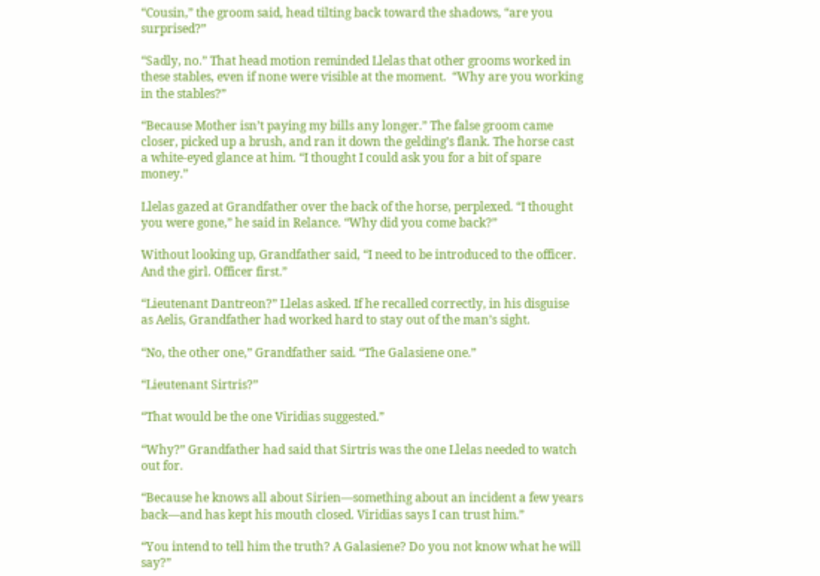“Cousin,” the groom said, head tilting back toward the shadows, “are you surprised?”

“Sadly, no.” That head motion reminded Llelas that other grooms worked in these stables, even if none were visible at the moment.  “Why are you working in the stables?”

“Because Mother isn’t paying my bills any longer.” The false groom came closer, picked up a brush, and ran it down the gelding’s flank. The horse cast a white-eyed glance at him. “I thought I could ask you for a bit of spare money.”

Llelas gazed at Grandfather over the back of the horse, perplexed. “I thought you were gone,” he said in Relance. “Why did you come back?”

Without looking up, Grandfather said, “I need to be introduced to the officer. And the girl. Officer first.”

“Lieutenant Dantreon?” Llelas asked. If he recalled correctly, in his disguise as Aelis, Grandfather had worked hard to stay out of the man’s sight.

“No, the other one,” Grandfather said. “The Galasiene one.”

“Lieutenant Sirtris?”

“That would be the one Viridias suggested.”

“Why?” Grandfather had said that Sirtris was the one Llelas needed to watch out for.

“Because he knows all about Sirien—something about an incident a few years back—and has kept his mouth closed. Viridias says I can trust him.”

“You intend to tell him the truth? A Galasiene? Do you not know what he will say?”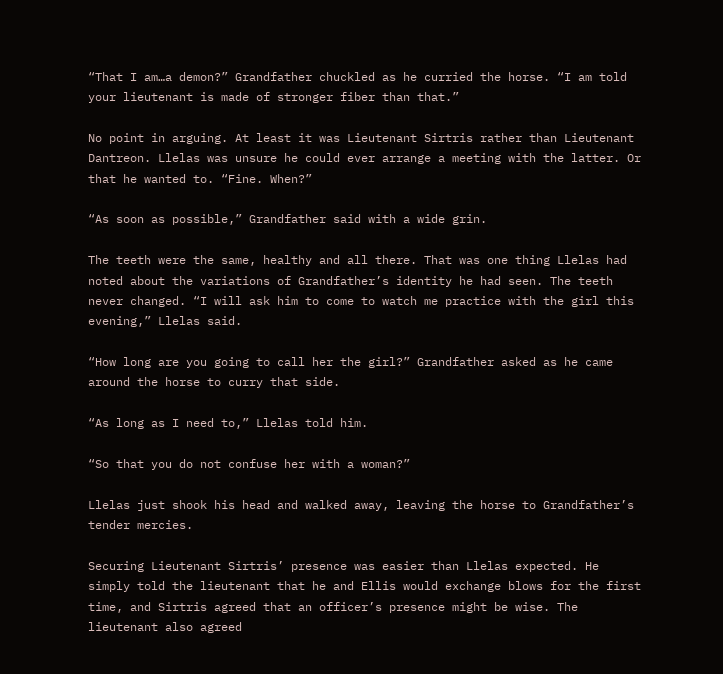“That I am…a demon?” Grandfather chuckled as he curried the horse. “I am told your lieutenant is made of stronger fiber than that.”

No point in arguing. At least it was Lieutenant Sirtris rather than Lieutenant Dantreon. Llelas was unsure he could ever arrange a meeting with the latter. Or that he wanted to. “Fine. When?”

“As soon as possible,” Grandfather said with a wide grin.

The teeth were the same, healthy and all there. That was one thing Llelas had noted about the variations of Grandfather’s identity he had seen. The teeth never changed. “I will ask him to come to watch me practice with the girl this evening,” Llelas said.

“How long are you going to call her the girl?” Grandfather asked as he came around the horse to curry that side.

“As long as I need to,” Llelas told him.

“So that you do not confuse her with a woman?”

Llelas just shook his head and walked away, leaving the horse to Grandfather’s tender mercies.

Securing Lieutenant Sirtris’ presence was easier than Llelas expected. He simply told the lieutenant that he and Ellis would exchange blows for the first time, and Sirtris agreed that an officer’s presence might be wise. The lieutenant also agreed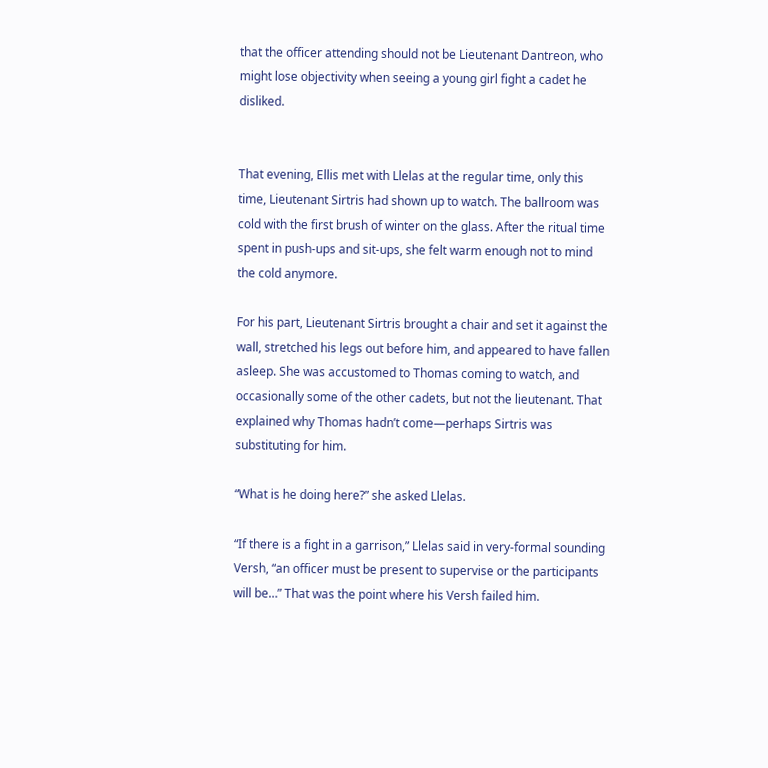that the officer attending should not be Lieutenant Dantreon, who might lose objectivity when seeing a young girl fight a cadet he disliked.


That evening, Ellis met with Llelas at the regular time, only this time, Lieutenant Sirtris had shown up to watch. The ballroom was cold with the first brush of winter on the glass. After the ritual time spent in push-ups and sit-ups, she felt warm enough not to mind the cold anymore.

For his part, Lieutenant Sirtris brought a chair and set it against the wall, stretched his legs out before him, and appeared to have fallen asleep. She was accustomed to Thomas coming to watch, and occasionally some of the other cadets, but not the lieutenant. That explained why Thomas hadn’t come—perhaps Sirtris was substituting for him.

“What is he doing here?” she asked Llelas.

“If there is a fight in a garrison,” Llelas said in very-formal sounding Versh, “an officer must be present to supervise or the participants will be…” That was the point where his Versh failed him.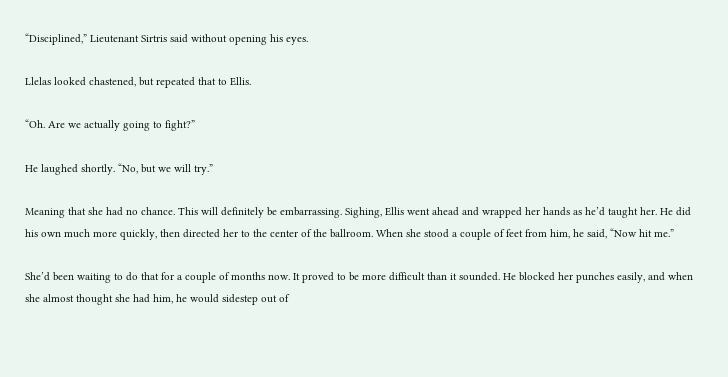“Disciplined,” Lieutenant Sirtris said without opening his eyes.

Llelas looked chastened, but repeated that to Ellis.

“Oh. Are we actually going to fight?”

He laughed shortly. “No, but we will try.”

Meaning that she had no chance. This will definitely be embarrassing. Sighing, Ellis went ahead and wrapped her hands as he’d taught her. He did his own much more quickly, then directed her to the center of the ballroom. When she stood a couple of feet from him, he said, “Now hit me.”

She’d been waiting to do that for a couple of months now. It proved to be more difficult than it sounded. He blocked her punches easily, and when she almost thought she had him, he would sidestep out of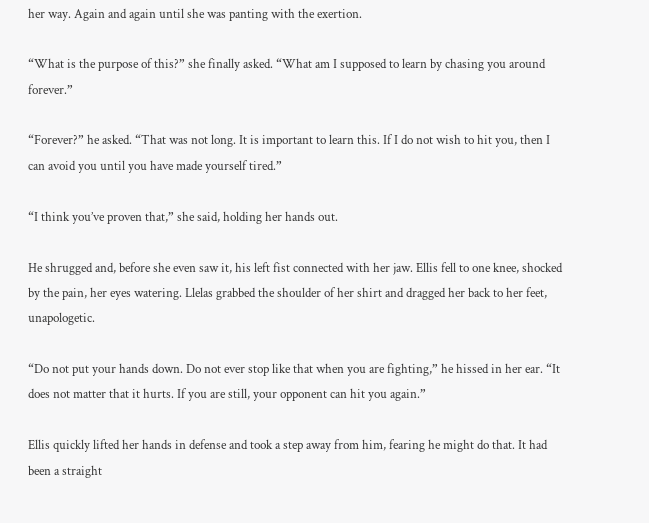her way. Again and again until she was panting with the exertion.

“What is the purpose of this?” she finally asked. “What am I supposed to learn by chasing you around forever.”

“Forever?” he asked. “That was not long. It is important to learn this. If I do not wish to hit you, then I can avoid you until you have made yourself tired.”

“I think you’ve proven that,” she said, holding her hands out.

He shrugged and, before she even saw it, his left fist connected with her jaw. Ellis fell to one knee, shocked by the pain, her eyes watering. Llelas grabbed the shoulder of her shirt and dragged her back to her feet, unapologetic.

“Do not put your hands down. Do not ever stop like that when you are fighting,” he hissed in her ear. “It does not matter that it hurts. If you are still, your opponent can hit you again.”

Ellis quickly lifted her hands in defense and took a step away from him, fearing he might do that. It had been a straight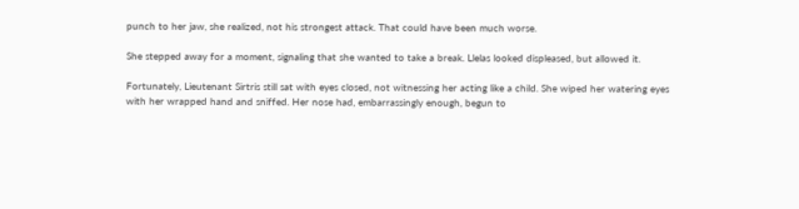punch to her jaw, she realized, not his strongest attack. That could have been much worse.

She stepped away for a moment, signaling that she wanted to take a break. Llelas looked displeased, but allowed it.

Fortunately, Lieutenant Sirtris still sat with eyes closed, not witnessing her acting like a child. She wiped her watering eyes with her wrapped hand and sniffed. Her nose had, embarrassingly enough, begun to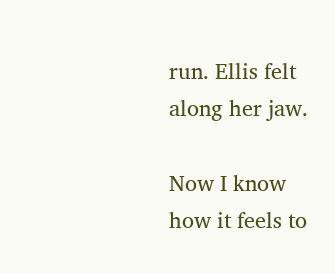run. Ellis felt along her jaw.

Now I know how it feels to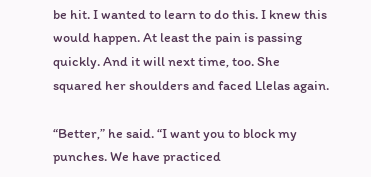be hit. I wanted to learn to do this. I knew this would happen. At least the pain is passing quickly. And it will next time, too. She squared her shoulders and faced Llelas again.

“Better,” he said. “I want you to block my punches. We have practiced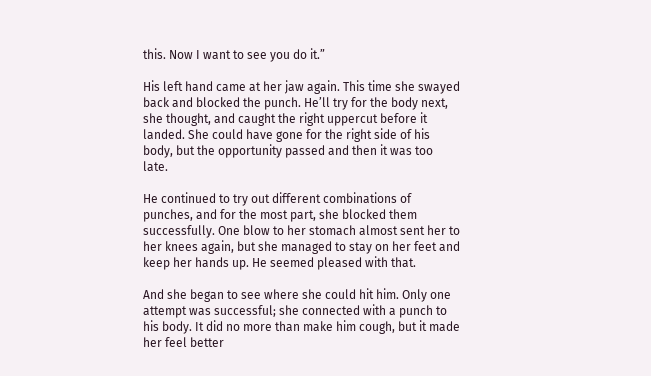this. Now I want to see you do it.”

His left hand came at her jaw again. This time she swayed back and blocked the punch. He’ll try for the body next, she thought, and caught the right uppercut before it landed. She could have gone for the right side of his body, but the opportunity passed and then it was too late.

He continued to try out different combinations of punches, and for the most part, she blocked them successfully. One blow to her stomach almost sent her to her knees again, but she managed to stay on her feet and keep her hands up. He seemed pleased with that.

And she began to see where she could hit him. Only one attempt was successful; she connected with a punch to his body. It did no more than make him cough, but it made her feel better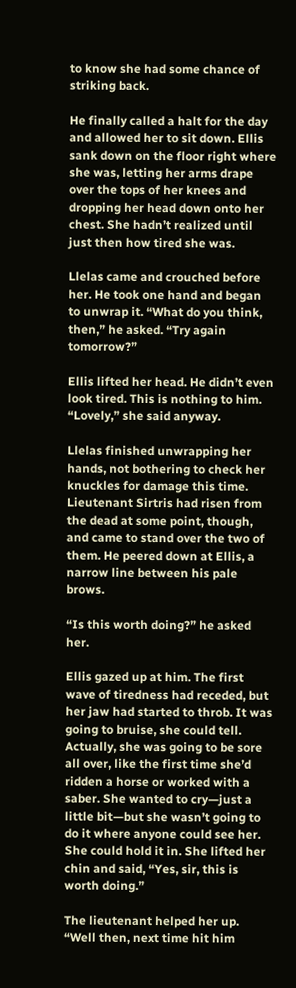to know she had some chance of striking back.

He finally called a halt for the day and allowed her to sit down. Ellis sank down on the floor right where she was, letting her arms drape over the tops of her knees and dropping her head down onto her chest. She hadn’t realized until just then how tired she was.

Llelas came and crouched before her. He took one hand and began to unwrap it. “What do you think, then,” he asked. “Try again tomorrow?”

Ellis lifted her head. He didn’t even look tired. This is nothing to him. “Lovely,” she said anyway.

Llelas finished unwrapping her hands, not bothering to check her knuckles for damage this time. Lieutenant Sirtris had risen from the dead at some point, though, and came to stand over the two of them. He peered down at Ellis, a narrow line between his pale brows.

“Is this worth doing?” he asked her.

Ellis gazed up at him. The first wave of tiredness had receded, but her jaw had started to throb. It was going to bruise, she could tell. Actually, she was going to be sore all over, like the first time she’d ridden a horse or worked with a saber. She wanted to cry—just a little bit—but she wasn’t going to do it where anyone could see her. She could hold it in. She lifted her chin and said, “Yes, sir, this is worth doing.”

The lieutenant helped her up. “Well then, next time hit him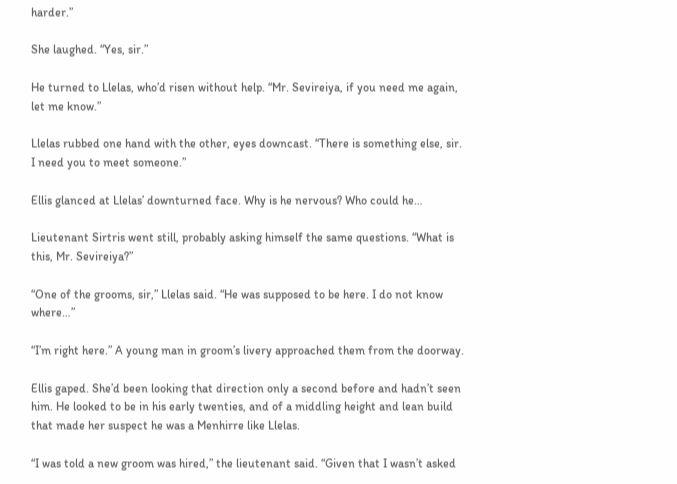harder.”

She laughed. “Yes, sir.”

He turned to Llelas, who’d risen without help. “Mr. Sevireiya, if you need me again, let me know.”

Llelas rubbed one hand with the other, eyes downcast. “There is something else, sir. I need you to meet someone.”

Ellis glanced at Llelas’ downturned face. Why is he nervous? Who could he…

Lieutenant Sirtris went still, probably asking himself the same questions. “What is this, Mr. Sevireiya?”

“One of the grooms, sir,” Llelas said. “He was supposed to be here. I do not know where…”

“I’m right here.” A young man in groom’s livery approached them from the doorway.

Ellis gaped. She’d been looking that direction only a second before and hadn’t seen him. He looked to be in his early twenties, and of a middling height and lean build that made her suspect he was a Menhirre like Llelas.

“I was told a new groom was hired,” the lieutenant said. “Given that I wasn’t asked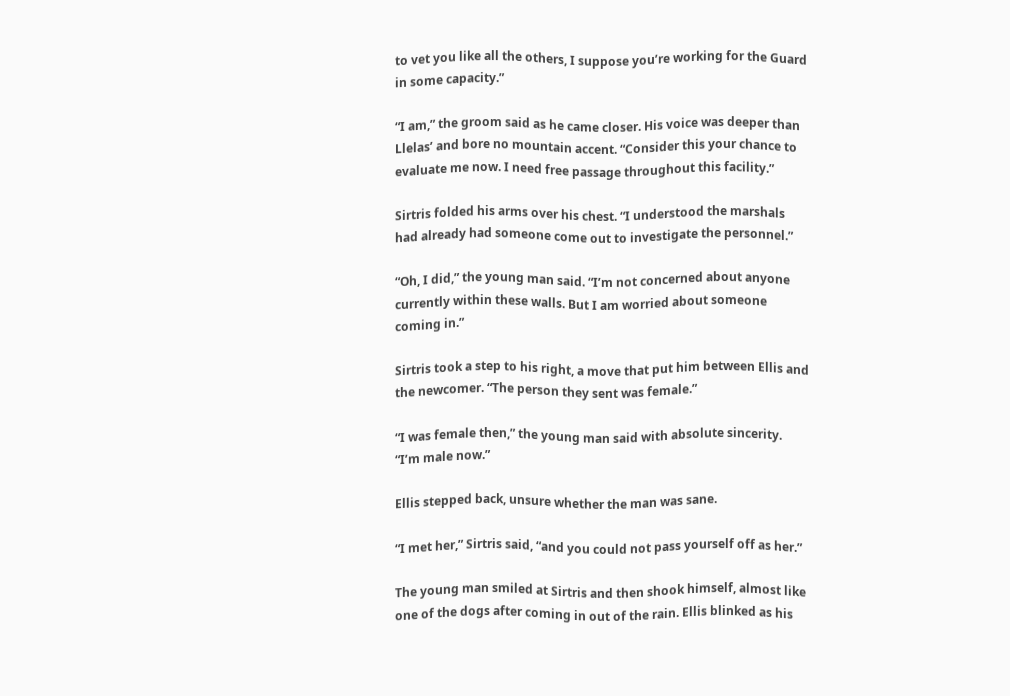to vet you like all the others, I suppose you’re working for the Guard in some capacity.”

“I am,” the groom said as he came closer. His voice was deeper than Llelas’ and bore no mountain accent. “Consider this your chance to evaluate me now. I need free passage throughout this facility.”

Sirtris folded his arms over his chest. “I understood the marshals had already had someone come out to investigate the personnel.”

“Oh, I did,” the young man said. “I’m not concerned about anyone currently within these walls. But I am worried about someone coming in.”

Sirtris took a step to his right, a move that put him between Ellis and the newcomer. “The person they sent was female.”

“I was female then,” the young man said with absolute sincerity. “I’m male now.”

Ellis stepped back, unsure whether the man was sane.

“I met her,” Sirtris said, “and you could not pass yourself off as her.”

The young man smiled at Sirtris and then shook himself, almost like one of the dogs after coming in out of the rain. Ellis blinked as his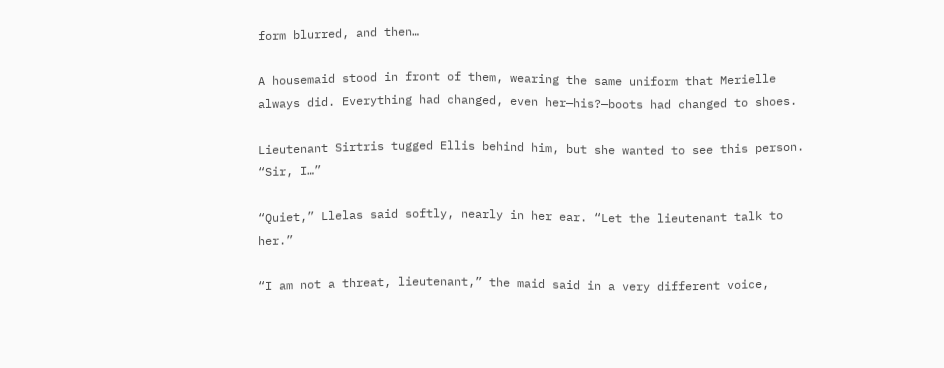form blurred, and then…

A housemaid stood in front of them, wearing the same uniform that Merielle always did. Everything had changed, even her—his?—boots had changed to shoes.

Lieutenant Sirtris tugged Ellis behind him, but she wanted to see this person. “Sir, I…”

“Quiet,” Llelas said softly, nearly in her ear. “Let the lieutenant talk to her.”

“I am not a threat, lieutenant,” the maid said in a very different voice,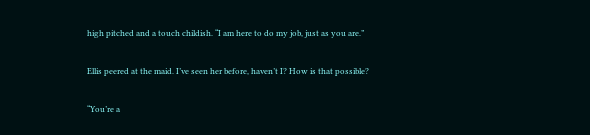high pitched and a touch childish. “I am here to do my job, just as you are.”

Ellis peered at the maid. I’ve seen her before, haven’t I? How is that possible?

“You’re a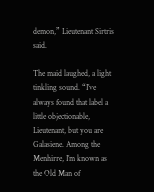demon,” Lieutenant Sirtris said.

The maid laughed, a light tinkling sound. “I’ve always found that label a little objectionable, Lieutenant, but you are Galasiene. Among the Menhirre, I’m known as the Old Man of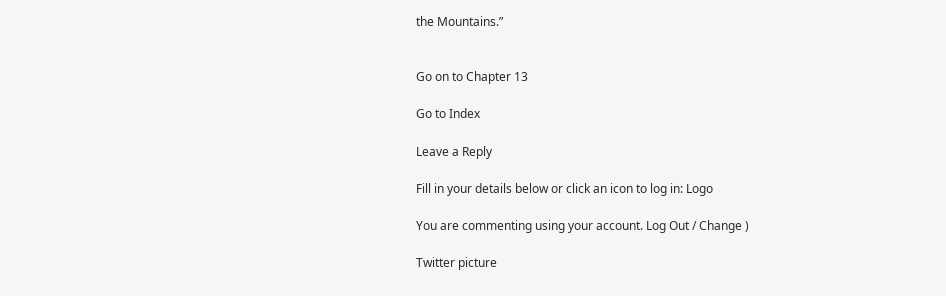the Mountains.”


Go on to Chapter 13

Go to Index

Leave a Reply

Fill in your details below or click an icon to log in: Logo

You are commenting using your account. Log Out / Change )

Twitter picture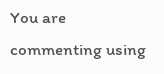You are commenting using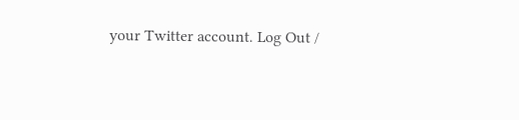your Twitter account. Log Out /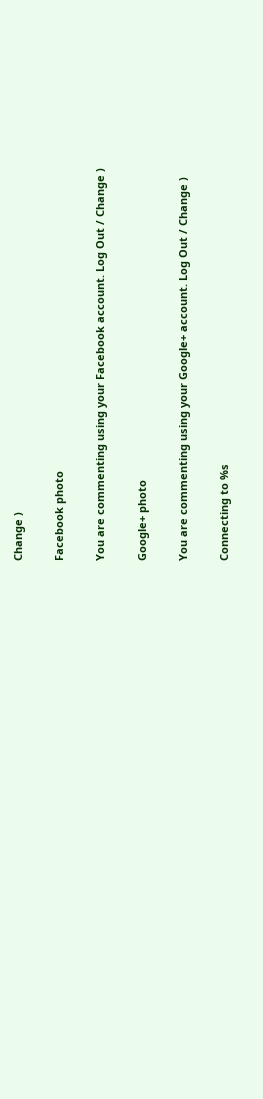Change )

Facebook photo

You are commenting using your Facebook account. Log Out / Change )

Google+ photo

You are commenting using your Google+ account. Log Out / Change )

Connecting to %s